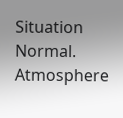Situation Normal. Atmosphere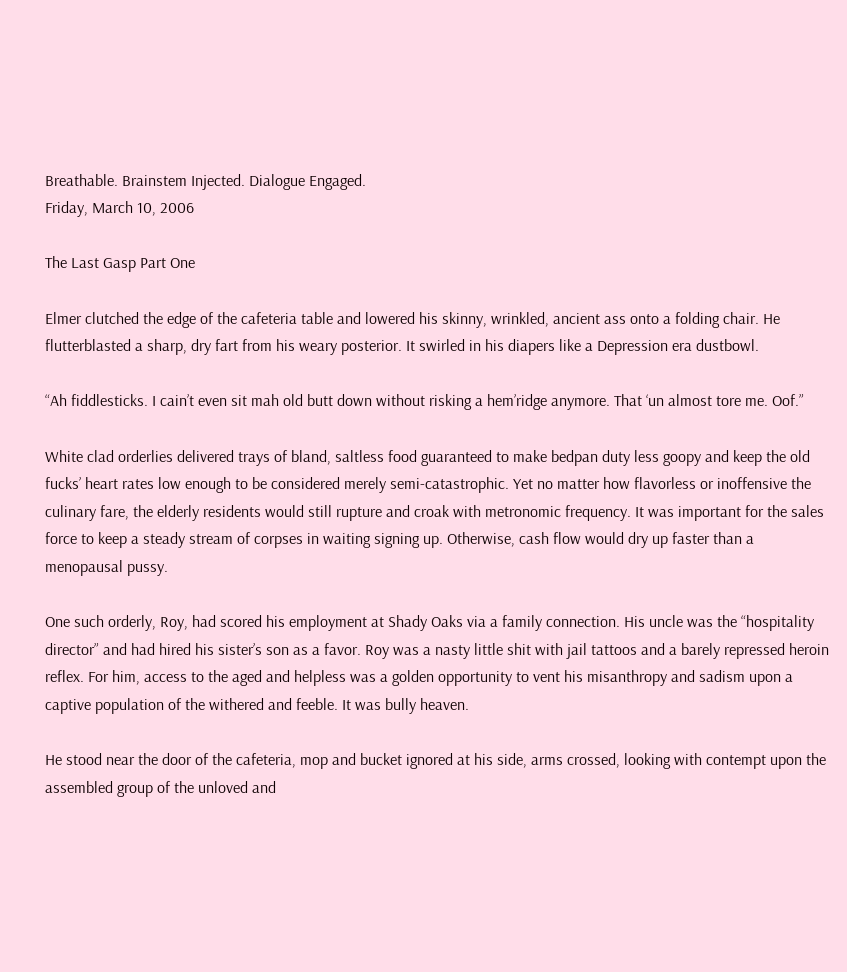Breathable. Brainstem Injected. Dialogue Engaged.
Friday, March 10, 2006

The Last Gasp Part One

Elmer clutched the edge of the cafeteria table and lowered his skinny, wrinkled, ancient ass onto a folding chair. He flutterblasted a sharp, dry fart from his weary posterior. It swirled in his diapers like a Depression era dustbowl.

“Ah fiddlesticks. I cain’t even sit mah old butt down without risking a hem’ridge anymore. That ‘un almost tore me. Oof.”

White clad orderlies delivered trays of bland, saltless food guaranteed to make bedpan duty less goopy and keep the old fucks’ heart rates low enough to be considered merely semi-catastrophic. Yet no matter how flavorless or inoffensive the culinary fare, the elderly residents would still rupture and croak with metronomic frequency. It was important for the sales force to keep a steady stream of corpses in waiting signing up. Otherwise, cash flow would dry up faster than a menopausal pussy.

One such orderly, Roy, had scored his employment at Shady Oaks via a family connection. His uncle was the “hospitality director” and had hired his sister’s son as a favor. Roy was a nasty little shit with jail tattoos and a barely repressed heroin reflex. For him, access to the aged and helpless was a golden opportunity to vent his misanthropy and sadism upon a captive population of the withered and feeble. It was bully heaven.

He stood near the door of the cafeteria, mop and bucket ignored at his side, arms crossed, looking with contempt upon the assembled group of the unloved and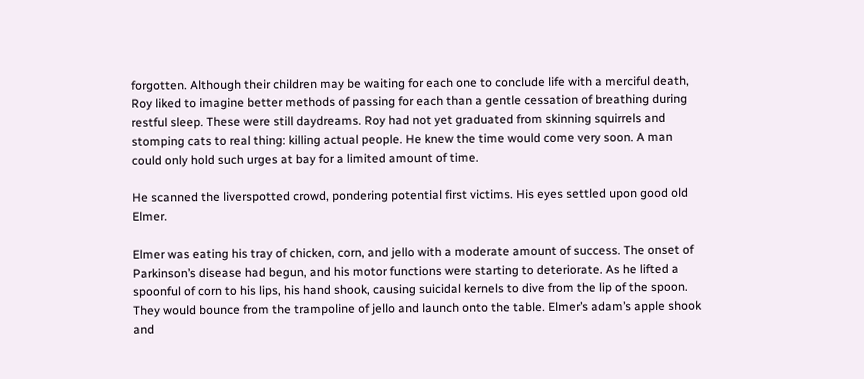forgotten. Although their children may be waiting for each one to conclude life with a merciful death, Roy liked to imagine better methods of passing for each than a gentle cessation of breathing during restful sleep. These were still daydreams. Roy had not yet graduated from skinning squirrels and stomping cats to real thing: killing actual people. He knew the time would come very soon. A man could only hold such urges at bay for a limited amount of time.

He scanned the liverspotted crowd, pondering potential first victims. His eyes settled upon good old Elmer.

Elmer was eating his tray of chicken, corn, and jello with a moderate amount of success. The onset of Parkinson’s disease had begun, and his motor functions were starting to deteriorate. As he lifted a spoonful of corn to his lips, his hand shook, causing suicidal kernels to dive from the lip of the spoon. They would bounce from the trampoline of jello and launch onto the table. Elmer’s adam’s apple shook and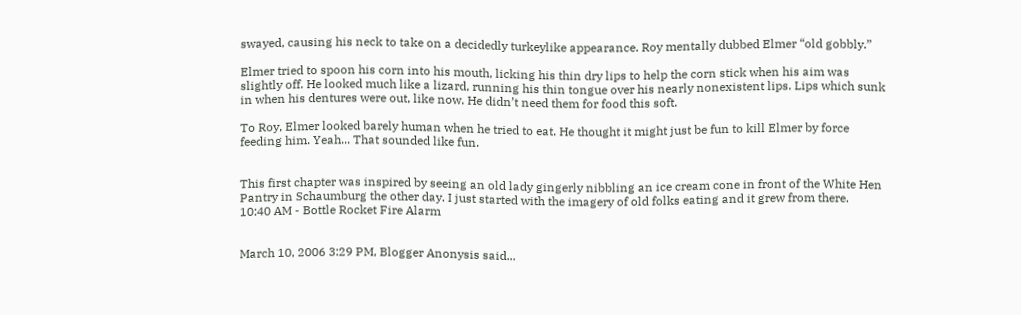swayed, causing his neck to take on a decidedly turkeylike appearance. Roy mentally dubbed Elmer “old gobbly.”

Elmer tried to spoon his corn into his mouth, licking his thin dry lips to help the corn stick when his aim was slightly off. He looked much like a lizard, running his thin tongue over his nearly nonexistent lips. Lips which sunk in when his dentures were out, like now. He didn’t need them for food this soft.

To Roy, Elmer looked barely human when he tried to eat. He thought it might just be fun to kill Elmer by force feeding him. Yeah... That sounded like fun.


This first chapter was inspired by seeing an old lady gingerly nibbling an ice cream cone in front of the White Hen Pantry in Schaumburg the other day. I just started with the imagery of old folks eating and it grew from there.
10:40 AM - Bottle Rocket Fire Alarm


March 10, 2006 3:29 PM, Blogger Anonysis said...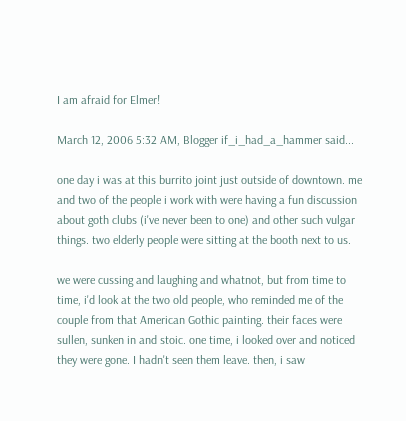I am afraid for Elmer!

March 12, 2006 5:32 AM, Blogger if_i_had_a_hammer said...

one day i was at this burrito joint just outside of downtown. me and two of the people i work with were having a fun discussion about goth clubs (i've never been to one) and other such vulgar things. two elderly people were sitting at the booth next to us.

we were cussing and laughing and whatnot, but from time to time, i'd look at the two old people, who reminded me of the couple from that American Gothic painting. their faces were sullen, sunken in and stoic. one time, i looked over and noticed they were gone. I hadn't seen them leave. then, i saw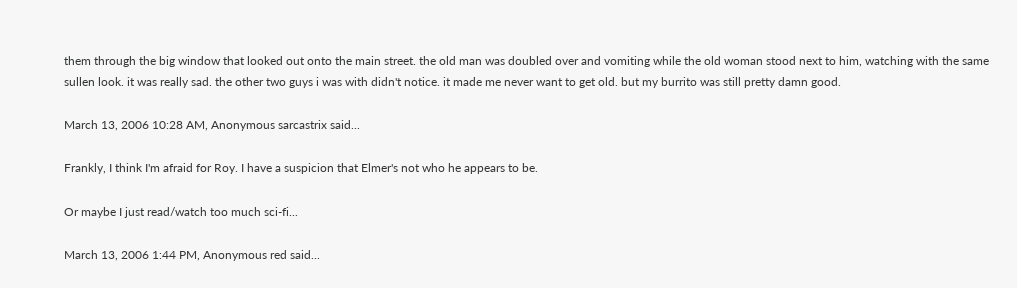them through the big window that looked out onto the main street. the old man was doubled over and vomiting while the old woman stood next to him, watching with the same sullen look. it was really sad. the other two guys i was with didn't notice. it made me never want to get old. but my burrito was still pretty damn good.

March 13, 2006 10:28 AM, Anonymous sarcastrix said...

Frankly, I think I'm afraid for Roy. I have a suspicion that Elmer's not who he appears to be.

Or maybe I just read/watch too much sci-fi...

March 13, 2006 1:44 PM, Anonymous red said...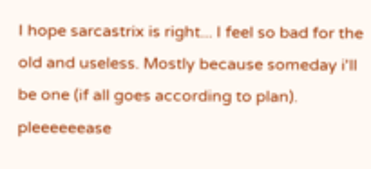I hope sarcastrix is right... I feel so bad for the old and useless. Mostly because someday i'll be one (if all goes according to plan). pleeeeeease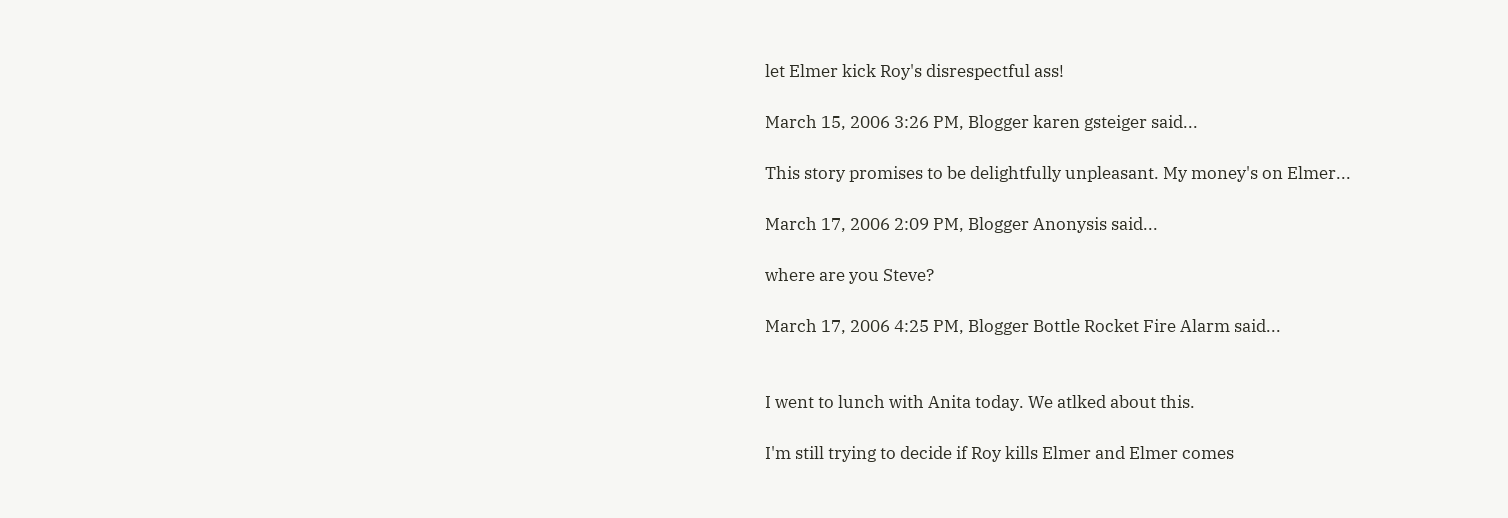let Elmer kick Roy's disrespectful ass!

March 15, 2006 3:26 PM, Blogger karen gsteiger said...

This story promises to be delightfully unpleasant. My money's on Elmer...

March 17, 2006 2:09 PM, Blogger Anonysis said...

where are you Steve?

March 17, 2006 4:25 PM, Blogger Bottle Rocket Fire Alarm said...


I went to lunch with Anita today. We atlked about this.

I'm still trying to decide if Roy kills Elmer and Elmer comes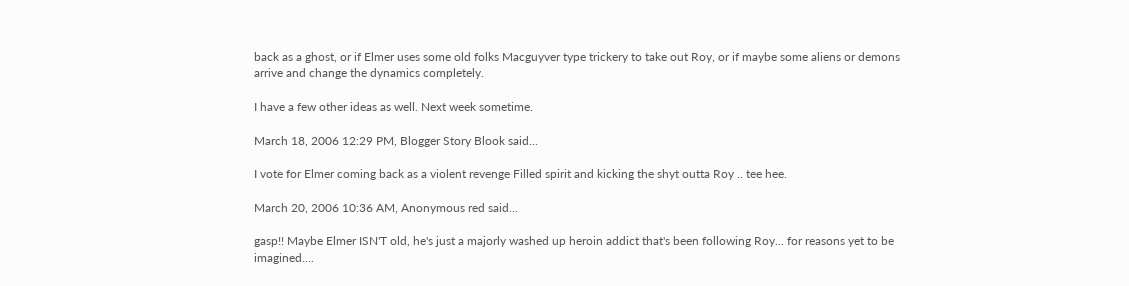back as a ghost, or if Elmer uses some old folks Macguyver type trickery to take out Roy, or if maybe some aliens or demons arrive and change the dynamics completely.

I have a few other ideas as well. Next week sometime.

March 18, 2006 12:29 PM, Blogger Story Blook said...

I vote for Elmer coming back as a violent revenge Filled spirit and kicking the shyt outta Roy .. tee hee.

March 20, 2006 10:36 AM, Anonymous red said...

gasp!! Maybe Elmer ISN'T old, he's just a majorly washed up heroin addict that's been following Roy... for reasons yet to be imagined....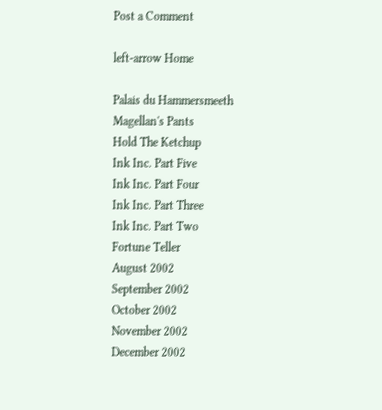Post a Comment

left-arrow Home

Palais du Hammersmeeth
Magellan's Pants
Hold The Ketchup
Ink Inc. Part Five
Ink Inc. Part Four
Ink Inc. Part Three
Ink Inc. Part Two
Fortune Teller
August 2002
September 2002
October 2002
November 2002
December 2002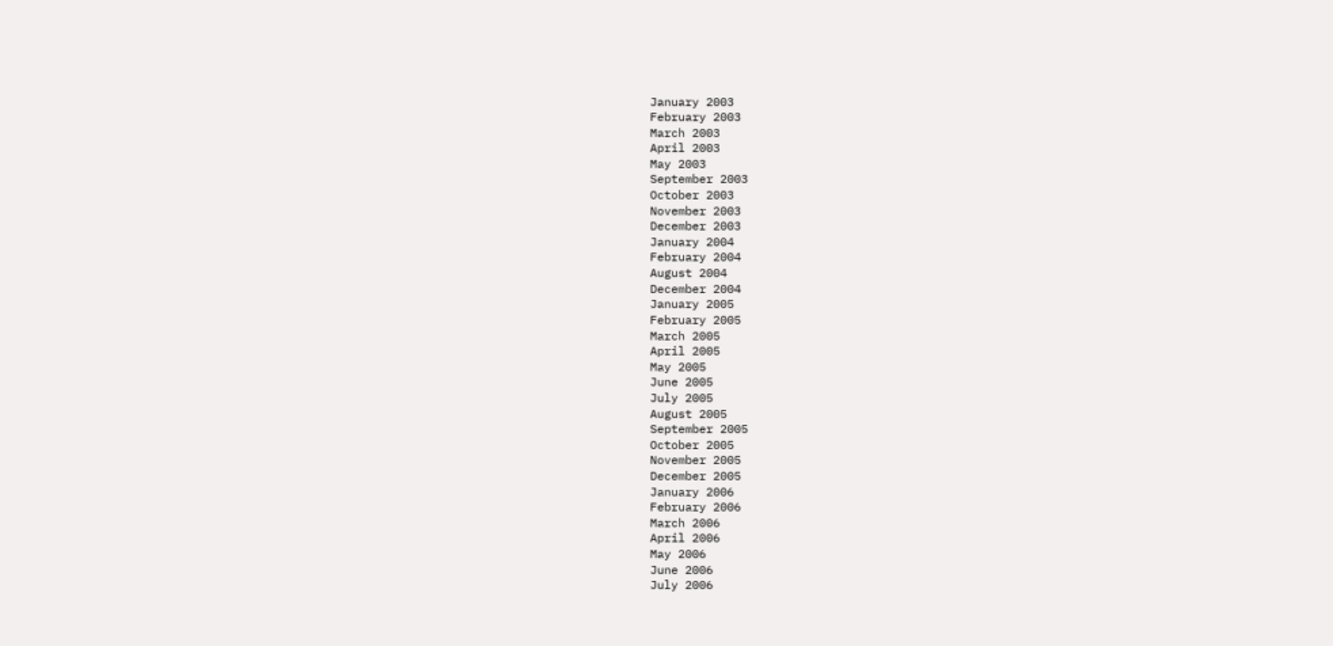January 2003
February 2003
March 2003
April 2003
May 2003
September 2003
October 2003
November 2003
December 2003
January 2004
February 2004
August 2004
December 2004
January 2005
February 2005
March 2005
April 2005
May 2005
June 2005
July 2005
August 2005
September 2005
October 2005
November 2005
December 2005
January 2006
February 2006
March 2006
April 2006
May 2006
June 2006
July 2006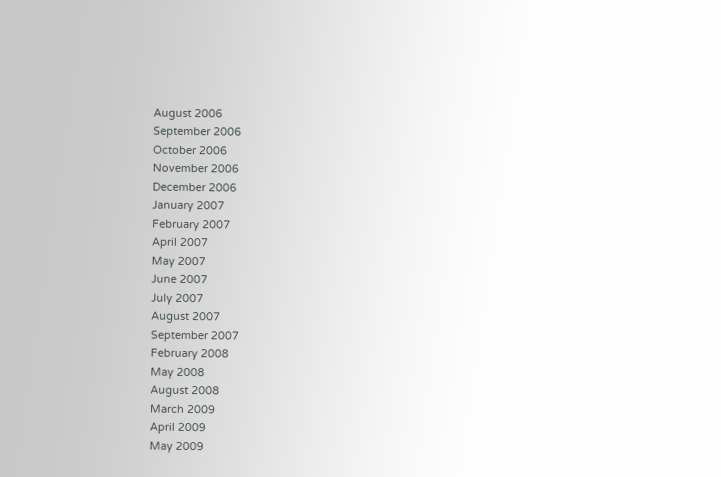August 2006
September 2006
October 2006
November 2006
December 2006
January 2007
February 2007
April 2007
May 2007
June 2007
July 2007
August 2007
September 2007
February 2008
May 2008
August 2008
March 2009
April 2009
May 2009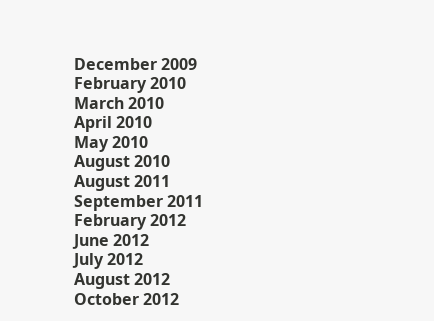December 2009
February 2010
March 2010
April 2010
May 2010
August 2010
August 2011
September 2011
February 2012
June 2012
July 2012
August 2012
October 2012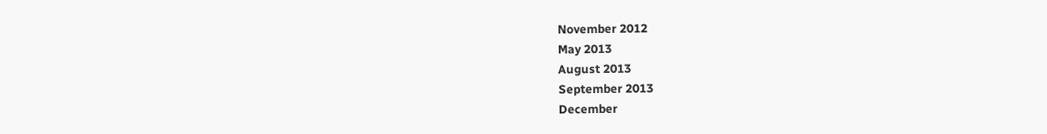November 2012
May 2013
August 2013
September 2013
December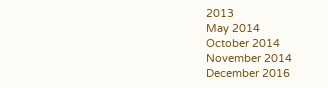2013
May 2014
October 2014
November 2014
December 2016